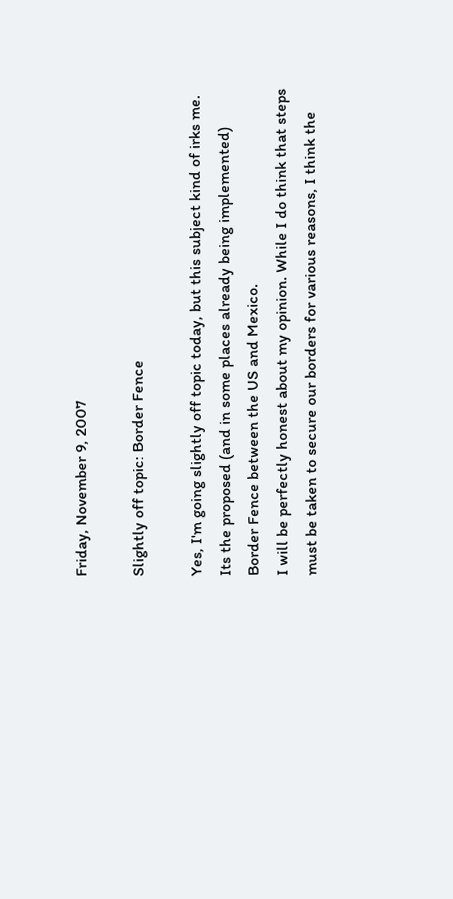Friday, November 9, 2007

Slightly off topic: Border Fence

Yes, I'm going slightly off topic today, but this subject kind of irks me.
Its the proposed (and in some places already being implemented) Border Fence between the US and Mexico.
I will be perfectly honest about my opinion. While I do think that steps must be taken to secure our borders for various reasons, I think the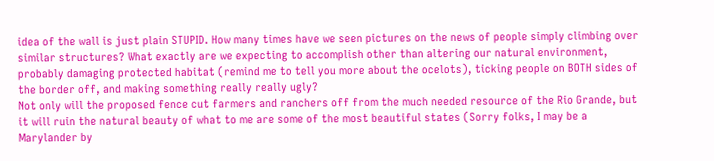idea of the wall is just plain STUPID. How many times have we seen pictures on the news of people simply climbing over similar structures? What exactly are we expecting to accomplish other than altering our natural environment, probably damaging protected habitat (remind me to tell you more about the ocelots), ticking people on BOTH sides of the border off, and making something really really ugly?
Not only will the proposed fence cut farmers and ranchers off from the much needed resource of the Rio Grande, but it will ruin the natural beauty of what to me are some of the most beautiful states (Sorry folks, I may be a Marylander by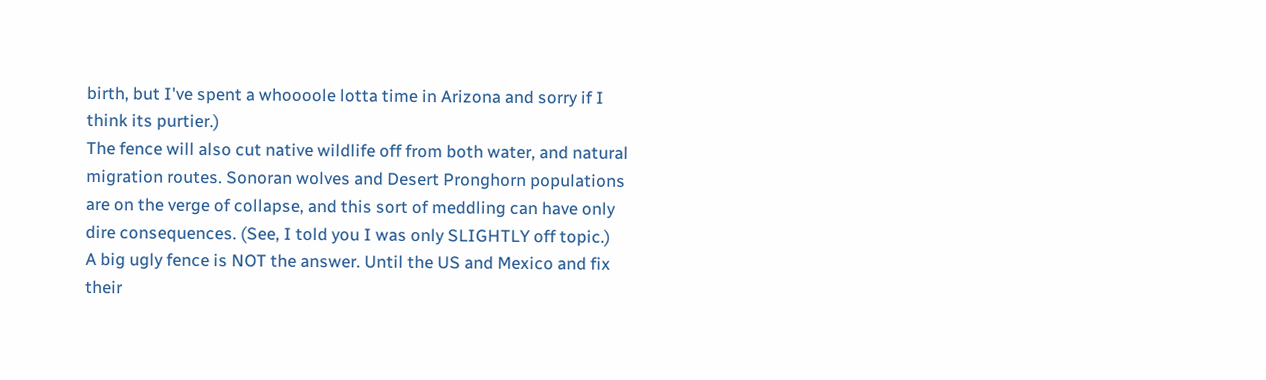birth, but I've spent a whoooole lotta time in Arizona and sorry if I think its purtier.)
The fence will also cut native wildlife off from both water, and natural migration routes. Sonoran wolves and Desert Pronghorn populations are on the verge of collapse, and this sort of meddling can have only dire consequences. (See, I told you I was only SLIGHTLY off topic.)
A big ugly fence is NOT the answer. Until the US and Mexico and fix their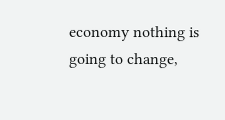economy nothing is going to change,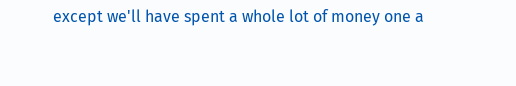except we'll have spent a whole lot of money one a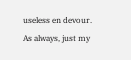useless en devour.
As always, just my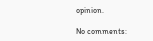opinion.

No comments: